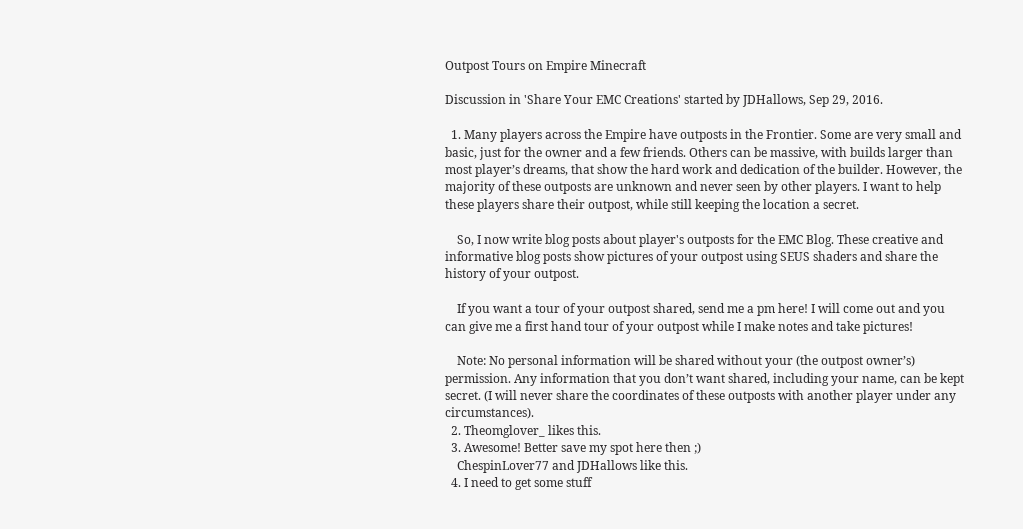Outpost Tours on Empire Minecraft

Discussion in 'Share Your EMC Creations' started by JDHallows, Sep 29, 2016.

  1. Many players across the Empire have outposts in the Frontier. Some are very small and basic, just for the owner and a few friends. Others can be massive, with builds larger than most player’s dreams, that show the hard work and dedication of the builder. However, the majority of these outposts are unknown and never seen by other players. I want to help these players share their outpost, while still keeping the location a secret.

    So, I now write blog posts about player's outposts for the EMC Blog. These creative and informative blog posts show pictures of your outpost using SEUS shaders and share the history of your outpost.

    If you want a tour of your outpost shared, send me a pm here! I will come out and you can give me a first hand tour of your outpost while I make notes and take pictures!

    Note: No personal information will be shared without your (the outpost owner’s) permission. Any information that you don’t want shared, including your name, can be kept secret. (I will never share the coordinates of these outposts with another player under any circumstances).
  2. Theomglover_ likes this.
  3. Awesome! Better save my spot here then ;)
    ChespinLover77 and JDHallows like this.
  4. I need to get some stuff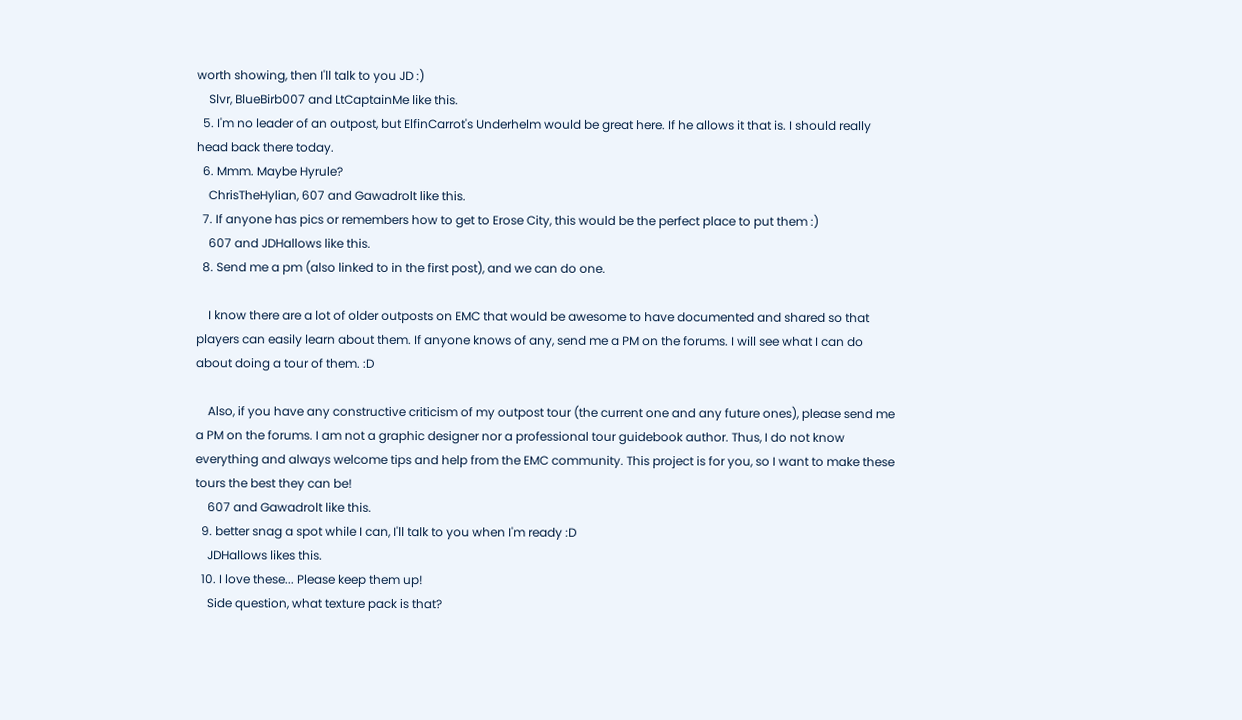worth showing, then I'll talk to you JD :)
    Slvr, BlueBirb007 and LtCaptainMe like this.
  5. I'm no leader of an outpost, but ElfinCarrot's Underhelm would be great here. If he allows it that is. I should really head back there today.
  6. Mmm. Maybe Hyrule?
    ChrisTheHylian, 607 and Gawadrolt like this.
  7. If anyone has pics or remembers how to get to Erose City, this would be the perfect place to put them :)
    607 and JDHallows like this.
  8. Send me a pm (also linked to in the first post), and we can do one.

    I know there are a lot of older outposts on EMC that would be awesome to have documented and shared so that players can easily learn about them. If anyone knows of any, send me a PM on the forums. I will see what I can do about doing a tour of them. :D

    Also, if you have any constructive criticism of my outpost tour (the current one and any future ones), please send me a PM on the forums. I am not a graphic designer nor a professional tour guidebook author. Thus, I do not know everything and always welcome tips and help from the EMC community. This project is for you, so I want to make these tours the best they can be!
    607 and Gawadrolt like this.
  9. better snag a spot while I can, I'll talk to you when I'm ready :D
    JDHallows likes this.
  10. I love these... Please keep them up!
    Side question, what texture pack is that?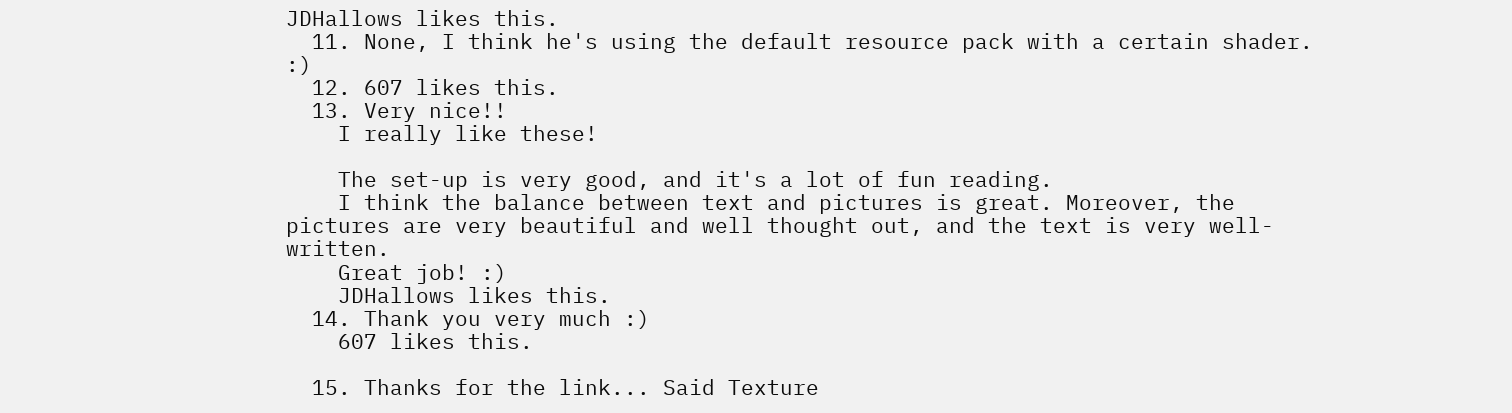JDHallows likes this.
  11. None, I think he's using the default resource pack with a certain shader. :)
  12. 607 likes this.
  13. Very nice!!
    I really like these!

    The set-up is very good, and it's a lot of fun reading.
    I think the balance between text and pictures is great. Moreover, the pictures are very beautiful and well thought out, and the text is very well-written.
    Great job! :)
    JDHallows likes this.
  14. Thank you very much :)
    607 likes this.

  15. Thanks for the link... Said Texture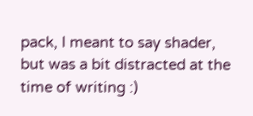pack, I meant to say shader, but was a bit distracted at the time of writing :)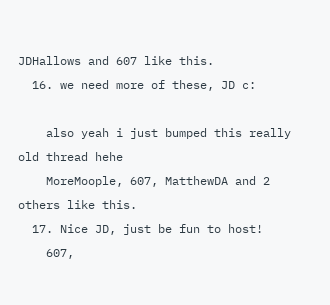JDHallows and 607 like this.
  16. we need more of these, JD c:

    also yeah i just bumped this really old thread hehe
    MoreMoople, 607, MatthewDA and 2 others like this.
  17. Nice JD, just be fun to host!
    607,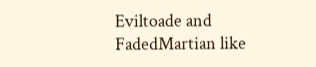Eviltoade and FadedMartian like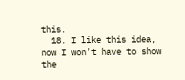this.
  18. I like this idea, now I won't have to show the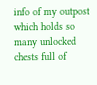info of my outpost which holds so many unlocked chests full of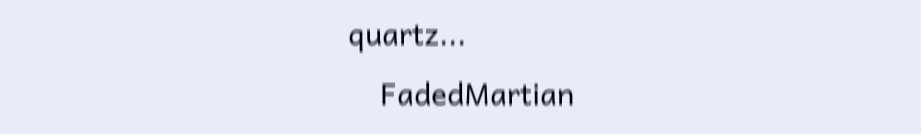quartz...
    FadedMartian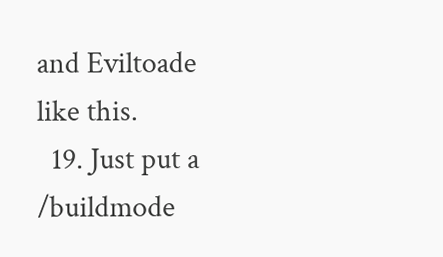and Eviltoade like this.
  19. Just put a /buildmode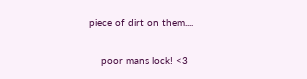piece of dirt on them....

    poor mans lock! <3